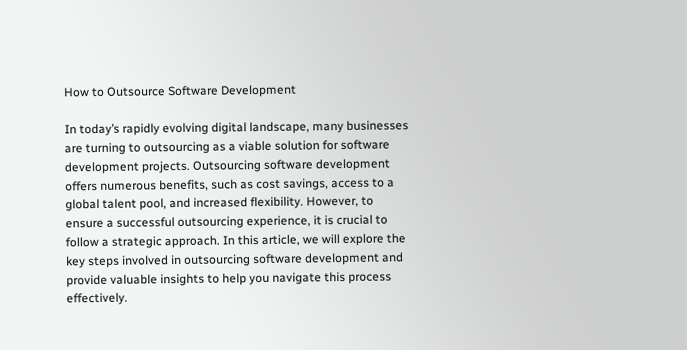How to Outsource Software Development

In today’s rapidly evolving digital landscape, many businesses are turning to outsourcing as a viable solution for software development projects. Outsourcing software development offers numerous benefits, such as cost savings, access to a global talent pool, and increased flexibility. However, to ensure a successful outsourcing experience, it is crucial to follow a strategic approach. In this article, we will explore the key steps involved in outsourcing software development and provide valuable insights to help you navigate this process effectively.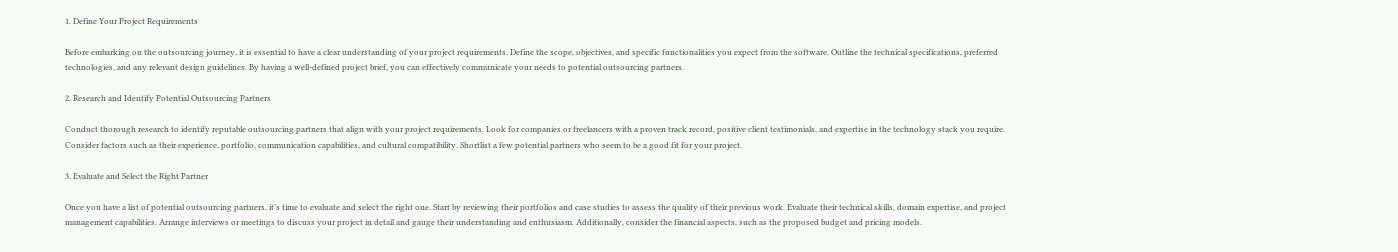1. Define Your Project Requirements

Before embarking on the outsourcing journey, it is essential to have a clear understanding of your project requirements. Define the scope, objectives, and specific functionalities you expect from the software. Outline the technical specifications, preferred technologies, and any relevant design guidelines. By having a well-defined project brief, you can effectively communicate your needs to potential outsourcing partners.

2. Research and Identify Potential Outsourcing Partners

Conduct thorough research to identify reputable outsourcing partners that align with your project requirements. Look for companies or freelancers with a proven track record, positive client testimonials, and expertise in the technology stack you require. Consider factors such as their experience, portfolio, communication capabilities, and cultural compatibility. Shortlist a few potential partners who seem to be a good fit for your project.

3. Evaluate and Select the Right Partner

Once you have a list of potential outsourcing partners, it’s time to evaluate and select the right one. Start by reviewing their portfolios and case studies to assess the quality of their previous work. Evaluate their technical skills, domain expertise, and project management capabilities. Arrange interviews or meetings to discuss your project in detail and gauge their understanding and enthusiasm. Additionally, consider the financial aspects, such as the proposed budget and pricing models.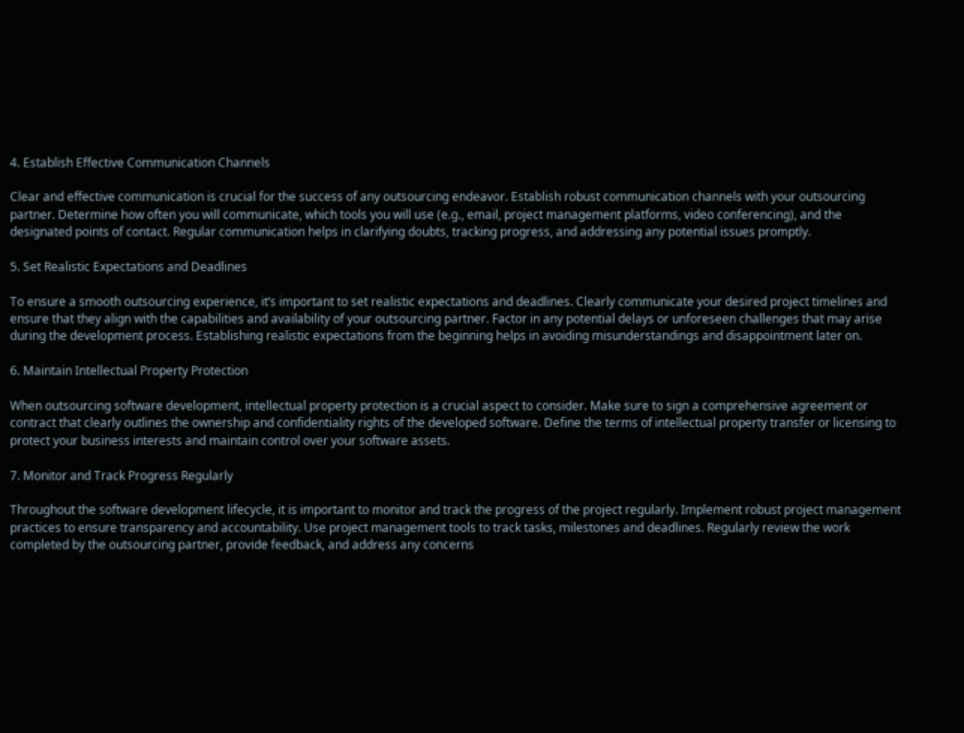4. Establish Effective Communication Channels

Clear and effective communication is crucial for the success of any outsourcing endeavor. Establish robust communication channels with your outsourcing partner. Determine how often you will communicate, which tools you will use (e.g., email, project management platforms, video conferencing), and the designated points of contact. Regular communication helps in clarifying doubts, tracking progress, and addressing any potential issues promptly.

5. Set Realistic Expectations and Deadlines

To ensure a smooth outsourcing experience, it’s important to set realistic expectations and deadlines. Clearly communicate your desired project timelines and ensure that they align with the capabilities and availability of your outsourcing partner. Factor in any potential delays or unforeseen challenges that may arise during the development process. Establishing realistic expectations from the beginning helps in avoiding misunderstandings and disappointment later on.

6. Maintain Intellectual Property Protection

When outsourcing software development, intellectual property protection is a crucial aspect to consider. Make sure to sign a comprehensive agreement or contract that clearly outlines the ownership and confidentiality rights of the developed software. Define the terms of intellectual property transfer or licensing to protect your business interests and maintain control over your software assets.

7. Monitor and Track Progress Regularly

Throughout the software development lifecycle, it is important to monitor and track the progress of the project regularly. Implement robust project management practices to ensure transparency and accountability. Use project management tools to track tasks, milestones and deadlines. Regularly review the work completed by the outsourcing partner, provide feedback, and address any concerns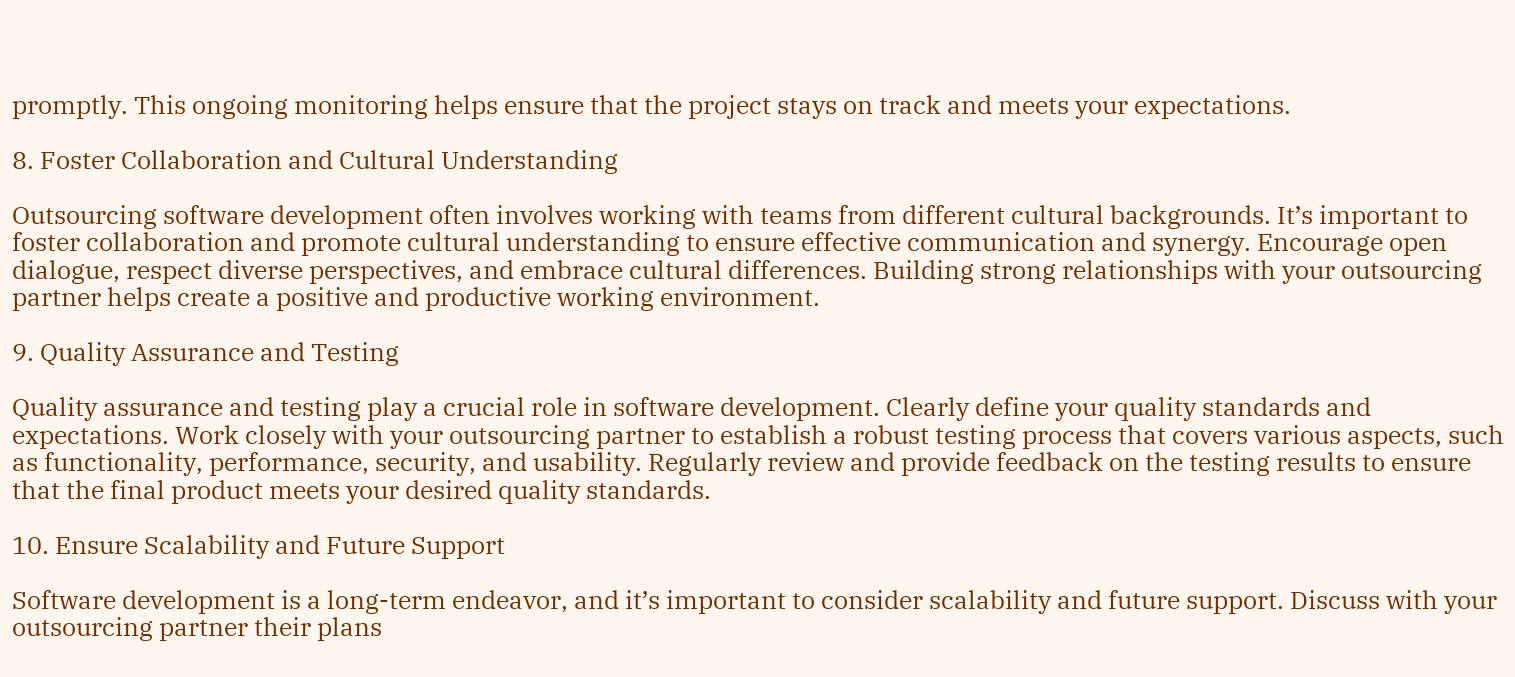promptly. This ongoing monitoring helps ensure that the project stays on track and meets your expectations.

8. Foster Collaboration and Cultural Understanding

Outsourcing software development often involves working with teams from different cultural backgrounds. It’s important to foster collaboration and promote cultural understanding to ensure effective communication and synergy. Encourage open dialogue, respect diverse perspectives, and embrace cultural differences. Building strong relationships with your outsourcing partner helps create a positive and productive working environment.

9. Quality Assurance and Testing

Quality assurance and testing play a crucial role in software development. Clearly define your quality standards and expectations. Work closely with your outsourcing partner to establish a robust testing process that covers various aspects, such as functionality, performance, security, and usability. Regularly review and provide feedback on the testing results to ensure that the final product meets your desired quality standards.

10. Ensure Scalability and Future Support

Software development is a long-term endeavor, and it’s important to consider scalability and future support. Discuss with your outsourcing partner their plans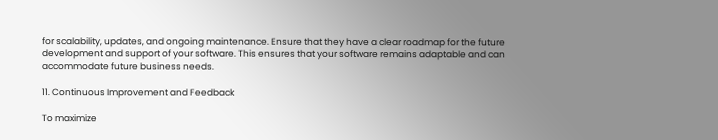for scalability, updates, and ongoing maintenance. Ensure that they have a clear roadmap for the future development and support of your software. This ensures that your software remains adaptable and can accommodate future business needs.

11. Continuous Improvement and Feedback

To maximize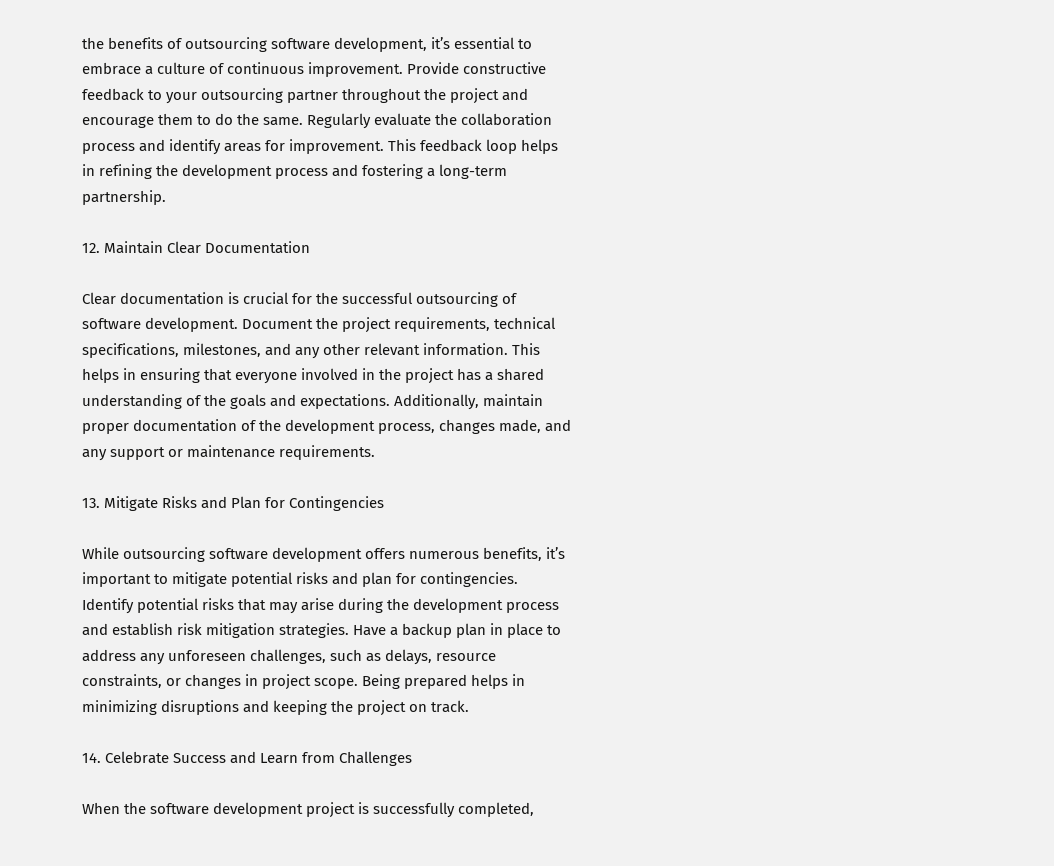the benefits of outsourcing software development, it’s essential to embrace a culture of continuous improvement. Provide constructive feedback to your outsourcing partner throughout the project and encourage them to do the same. Regularly evaluate the collaboration process and identify areas for improvement. This feedback loop helps in refining the development process and fostering a long-term partnership.

12. Maintain Clear Documentation

Clear documentation is crucial for the successful outsourcing of software development. Document the project requirements, technical specifications, milestones, and any other relevant information. This helps in ensuring that everyone involved in the project has a shared understanding of the goals and expectations. Additionally, maintain proper documentation of the development process, changes made, and any support or maintenance requirements.

13. Mitigate Risks and Plan for Contingencies

While outsourcing software development offers numerous benefits, it’s important to mitigate potential risks and plan for contingencies. Identify potential risks that may arise during the development process and establish risk mitigation strategies. Have a backup plan in place to address any unforeseen challenges, such as delays, resource constraints, or changes in project scope. Being prepared helps in minimizing disruptions and keeping the project on track.

14. Celebrate Success and Learn from Challenges

When the software development project is successfully completed,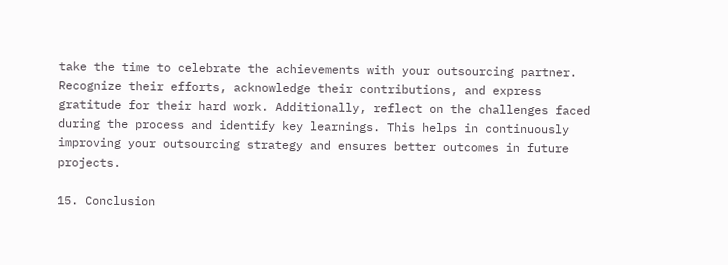take the time to celebrate the achievements with your outsourcing partner. Recognize their efforts, acknowledge their contributions, and express gratitude for their hard work. Additionally, reflect on the challenges faced during the process and identify key learnings. This helps in continuously improving your outsourcing strategy and ensures better outcomes in future projects.

15. Conclusion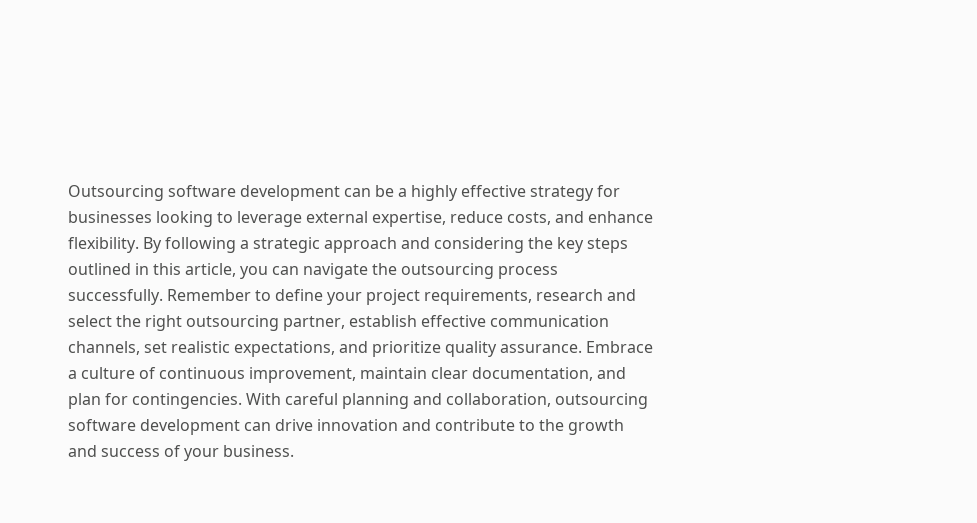Outsourcing software development can be a highly effective strategy for businesses looking to leverage external expertise, reduce costs, and enhance flexibility. By following a strategic approach and considering the key steps outlined in this article, you can navigate the outsourcing process successfully. Remember to define your project requirements, research and select the right outsourcing partner, establish effective communication channels, set realistic expectations, and prioritize quality assurance. Embrace a culture of continuous improvement, maintain clear documentation, and plan for contingencies. With careful planning and collaboration, outsourcing software development can drive innovation and contribute to the growth and success of your business.